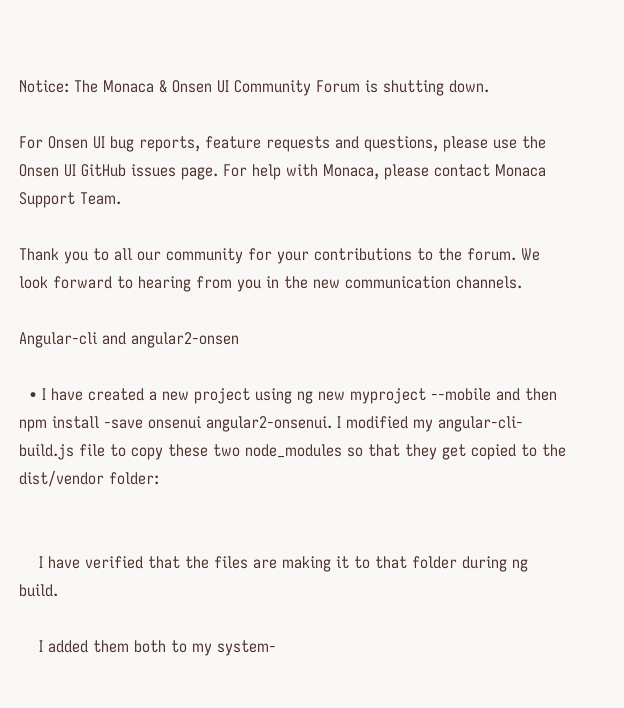Notice: The Monaca & Onsen UI Community Forum is shutting down.

For Onsen UI bug reports, feature requests and questions, please use the Onsen UI GitHub issues page. For help with Monaca, please contact Monaca Support Team.

Thank you to all our community for your contributions to the forum. We look forward to hearing from you in the new communication channels.

Angular-cli and angular2-onsen

  • I have created a new project using ng new myproject --mobile and then npm install -save onsenui angular2-onsenui. I modified my angular-cli-build.js file to copy these two node_modules so that they get copied to the dist/vendor folder:


    I have verified that the files are making it to that folder during ng build.

    I added them both to my system-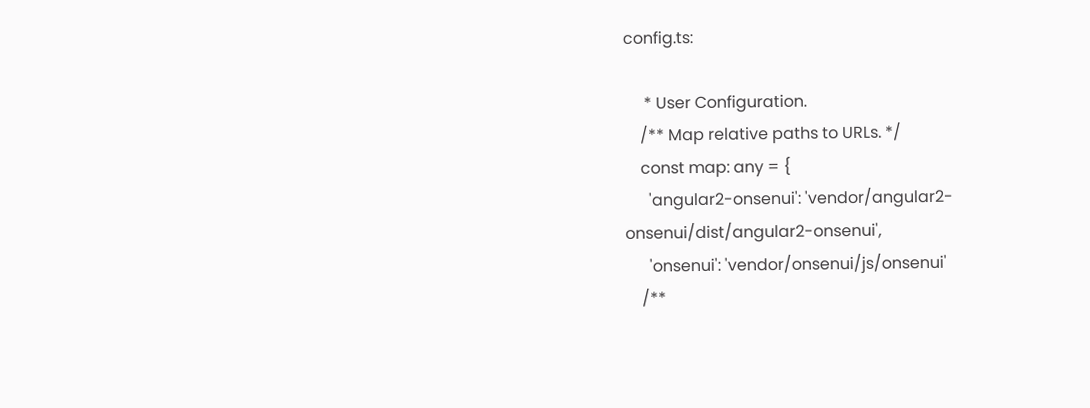config.ts:

     * User Configuration.
    /** Map relative paths to URLs. */
    const map: any = {
      'angular2-onsenui': 'vendor/angular2-onsenui/dist/angular2-onsenui',
      'onsenui': 'vendor/onsenui/js/onsenui'
    /**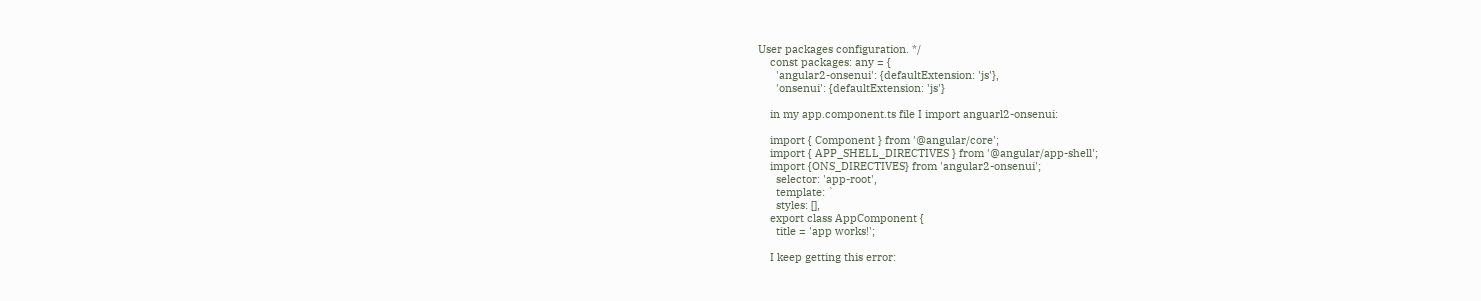User packages configuration. */
    const packages: any = {
      'angular2-onsenui': {defaultExtension: 'js'},
      'onsenui': {defaultExtension: 'js'}

    in my app.component.ts file I import anguarl2-onsenui:

    import { Component } from '@angular/core';
    import { APP_SHELL_DIRECTIVES } from '@angular/app-shell';
    import {ONS_DIRECTIVES} from 'angular2-onsenui';
      selector: 'app-root',
      template: `
      styles: [],
    export class AppComponent {
      title = 'app works!';

    I keep getting this error: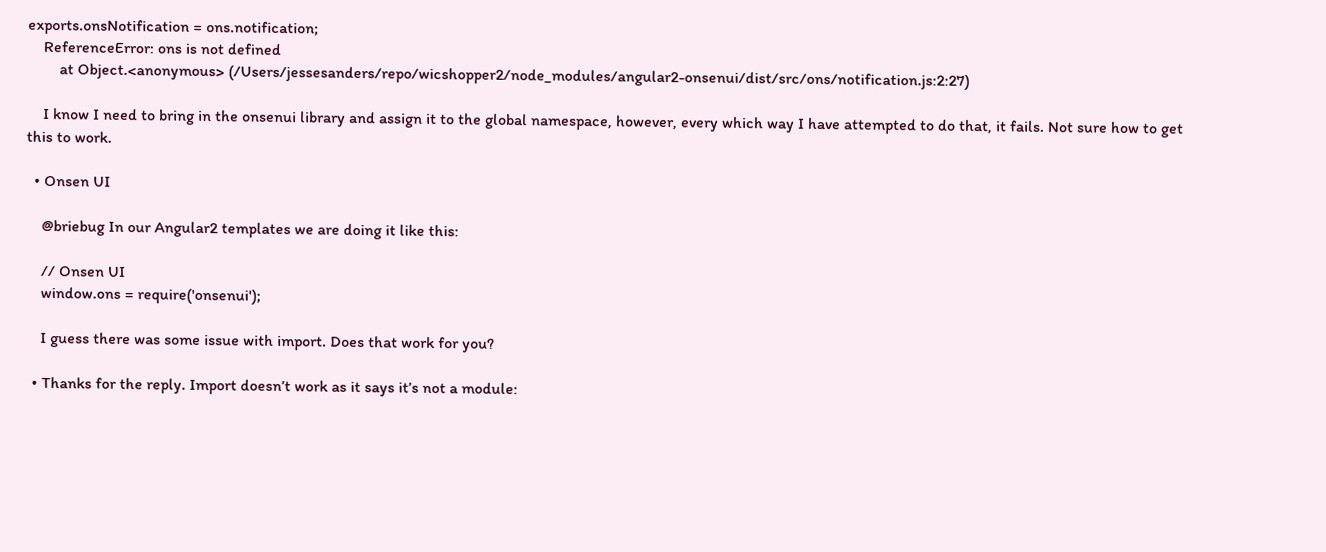exports.onsNotification = ons.notification;
    ReferenceError: ons is not defined
        at Object.<anonymous> (/Users/jessesanders/repo/wicshopper2/node_modules/angular2-onsenui/dist/src/ons/notification.js:2:27)

    I know I need to bring in the onsenui library and assign it to the global namespace, however, every which way I have attempted to do that, it fails. Not sure how to get this to work.

  • Onsen UI

    @briebug In our Angular2 templates we are doing it like this:

    // Onsen UI
    window.ons = require('onsenui');

    I guess there was some issue with import. Does that work for you?

  • Thanks for the reply. Import doesn’t work as it says it’s not a module: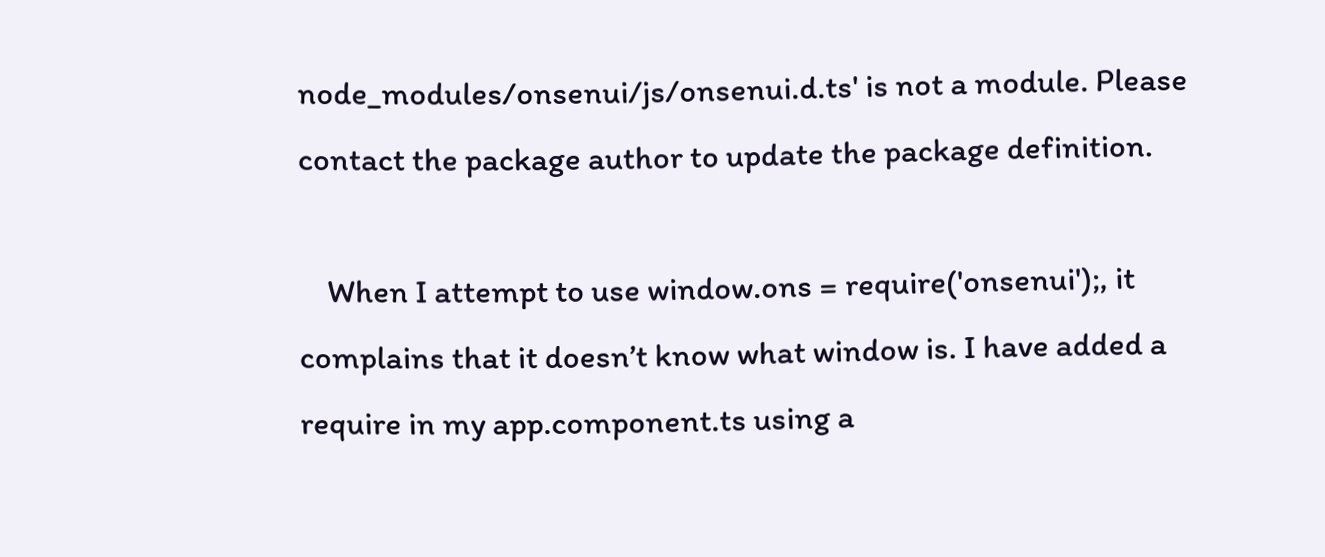node_modules/onsenui/js/onsenui.d.ts' is not a module. Please contact the package author to update the package definition.

    When I attempt to use window.ons = require('onsenui');, it complains that it doesn’t know what window is. I have added a require in my app.component.ts using a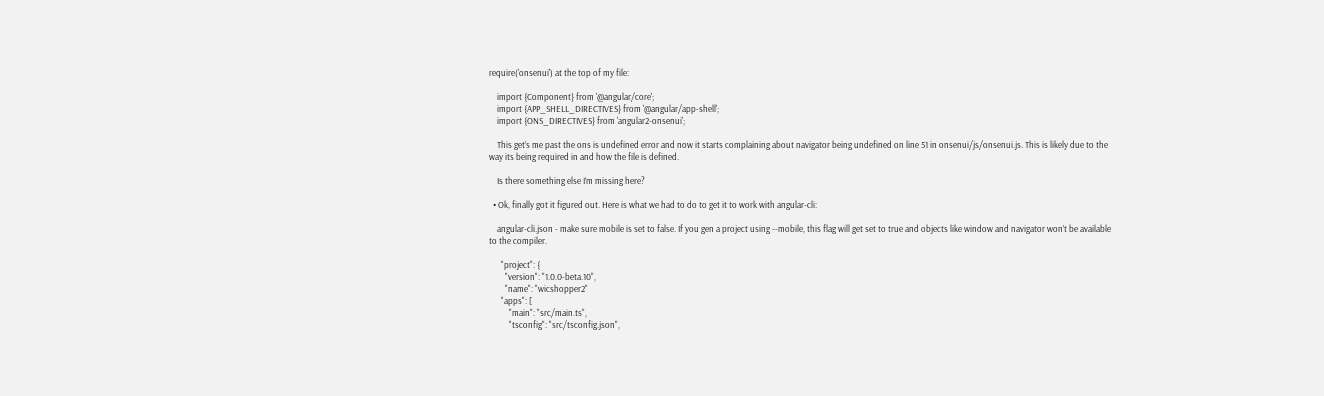require('onsenui') at the top of my file:

    import {Component} from '@angular/core';
    import {APP_SHELL_DIRECTIVES} from '@angular/app-shell';
    import {ONS_DIRECTIVES} from 'angular2-onsenui';

    This get’s me past the ons is undefined error and now it starts complaining about navigator being undefined on line 51 in onsenui/js/onsenui.js. This is likely due to the way its being required in and how the file is defined.

    Is there something else I’m missing here?

  • Ok, finally got it figured out. Here is what we had to do to get it to work with angular-cli:

    angular-cli.json - make sure mobile is set to false. If you gen a project using --mobile, this flag will get set to true and objects like window and navigator won’t be available to the compiler.

      "project": {
        "version": "1.0.0-beta.10",
        "name": "wicshopper2"
      "apps": [
          "main": "src/main.ts",
          "tsconfig": "src/tsconfig.json",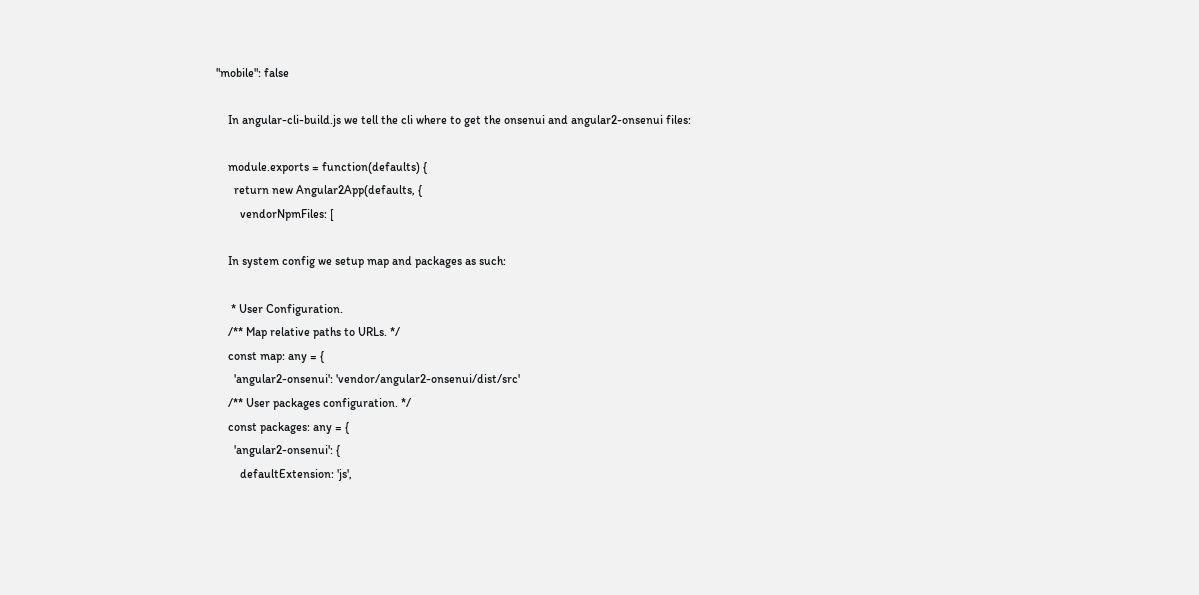"mobile": false

    In angular-cli-build.js we tell the cli where to get the onsenui and angular2-onsenui files:

    module.exports = function(defaults) {
      return new Angular2App(defaults, {
        vendorNpmFiles: [

    In system config we setup map and packages as such:

     * User Configuration.
    /** Map relative paths to URLs. */
    const map: any = {
      'angular2-onsenui': 'vendor/angular2-onsenui/dist/src'
    /** User packages configuration. */
    const packages: any = {
      'angular2-onsenui': {
        defaultExtension: 'js',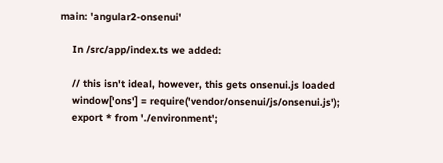main: 'angular2-onsenui'

    In /src/app/index.ts we added:

    // this isn't ideal, however, this gets onsenui.js loaded
    window['ons'] = require('vendor/onsenui/js/onsenui.js');
    export * from './environment';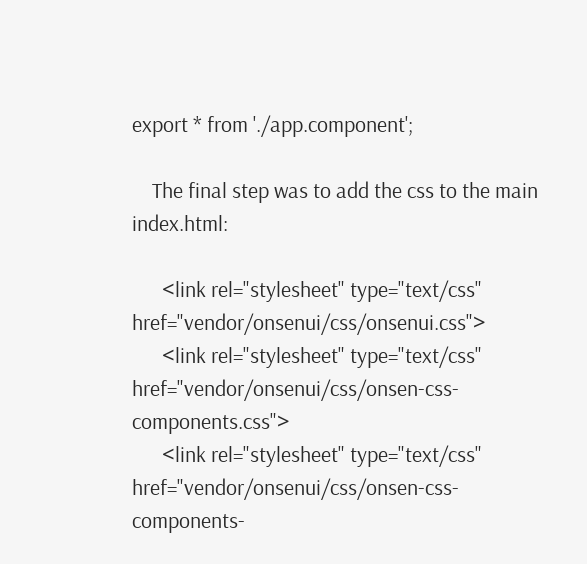export * from './app.component';

    The final step was to add the css to the main index.html:

      <link rel="stylesheet" type="text/css" href="vendor/onsenui/css/onsenui.css">
      <link rel="stylesheet" type="text/css" href="vendor/onsenui/css/onsen-css-components.css">
      <link rel="stylesheet" type="text/css" href="vendor/onsenui/css/onsen-css-components-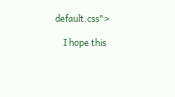default.css">

    I hope this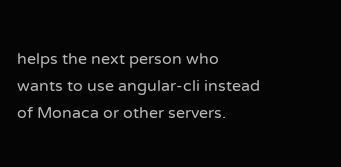helps the next person who wants to use angular-cli instead of Monaca or other servers.